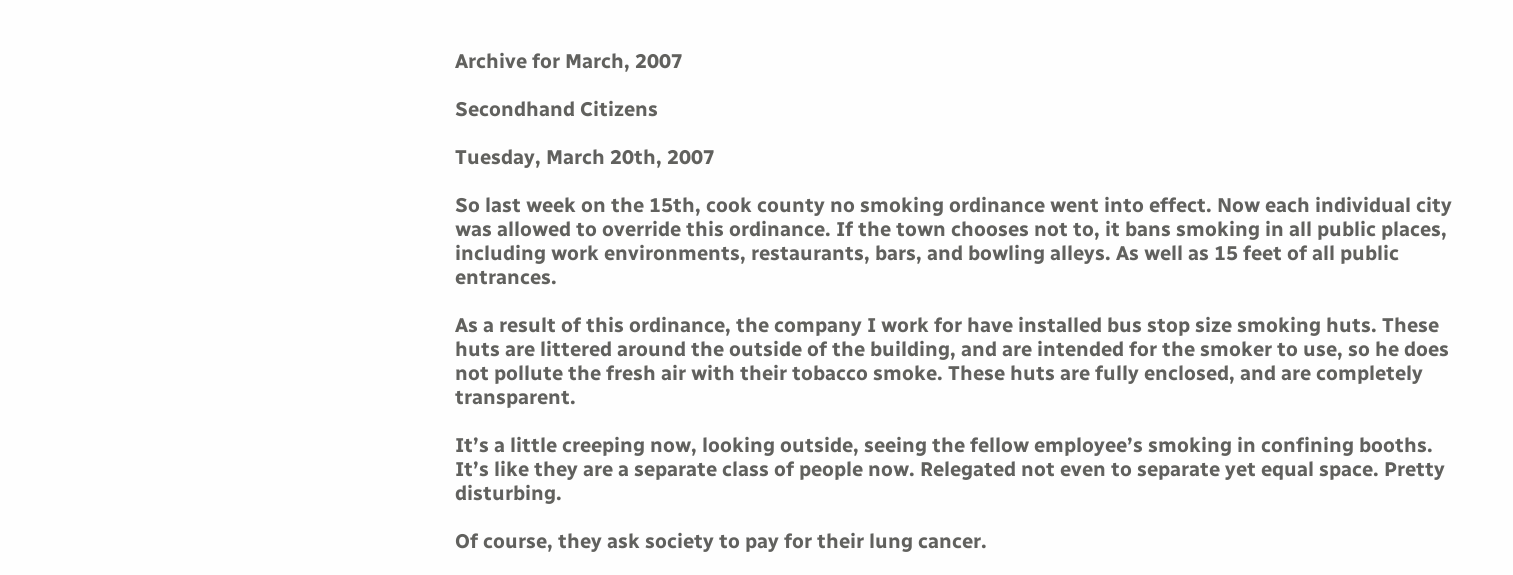Archive for March, 2007

Secondhand Citizens

Tuesday, March 20th, 2007

So last week on the 15th, cook county no smoking ordinance went into effect. Now each individual city was allowed to override this ordinance. If the town chooses not to, it bans smoking in all public places, including work environments, restaurants, bars, and bowling alleys. As well as 15 feet of all public entrances.

As a result of this ordinance, the company I work for have installed bus stop size smoking huts. These huts are littered around the outside of the building, and are intended for the smoker to use, so he does not pollute the fresh air with their tobacco smoke. These huts are fully enclosed, and are completely transparent.

It’s a little creeping now, looking outside, seeing the fellow employee’s smoking in confining booths. It’s like they are a separate class of people now. Relegated not even to separate yet equal space. Pretty disturbing.

Of course, they ask society to pay for their lung cancer.